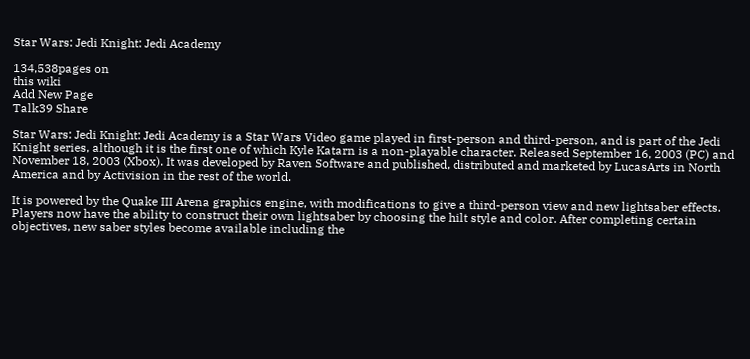Star Wars: Jedi Knight: Jedi Academy

134,538pages on
this wiki
Add New Page
Talk39 Share

Star Wars: Jedi Knight: Jedi Academy is a Star Wars Video game played in first-person and third-person, and is part of the Jedi Knight series, although it is the first one of which Kyle Katarn is a non-playable character. Released September 16, 2003 (PC) and November 18, 2003 (Xbox). It was developed by Raven Software and published, distributed and marketed by LucasArts in North America and by Activision in the rest of the world.

It is powered by the Quake III Arena graphics engine, with modifications to give a third-person view and new lightsaber effects. Players now have the ability to construct their own lightsaber by choosing the hilt style and color. After completing certain objectives, new saber styles become available including the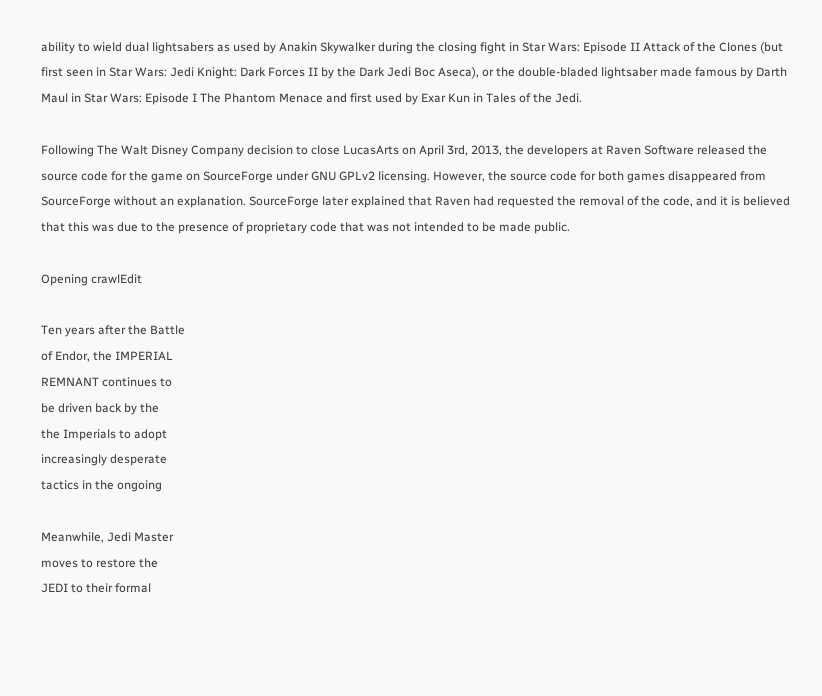ability to wield dual lightsabers as used by Anakin Skywalker during the closing fight in Star Wars: Episode II Attack of the Clones (but first seen in Star Wars: Jedi Knight: Dark Forces II by the Dark Jedi Boc Aseca), or the double-bladed lightsaber made famous by Darth Maul in Star Wars: Episode I The Phantom Menace and first used by Exar Kun in Tales of the Jedi.

Following The Walt Disney Company decision to close LucasArts on April 3rd, 2013, the developers at Raven Software released the source code for the game on SourceForge under GNU GPLv2 licensing. However, the source code for both games disappeared from SourceForge without an explanation. SourceForge later explained that Raven had requested the removal of the code, and it is believed that this was due to the presence of proprietary code that was not intended to be made public.

Opening crawlEdit

Ten years after the Battle
of Endor, the IMPERIAL
REMNANT continues to
be driven back by the
the Imperials to adopt
increasingly desperate
tactics in the ongoing

Meanwhile, Jedi Master
moves to restore the
JEDI to their formal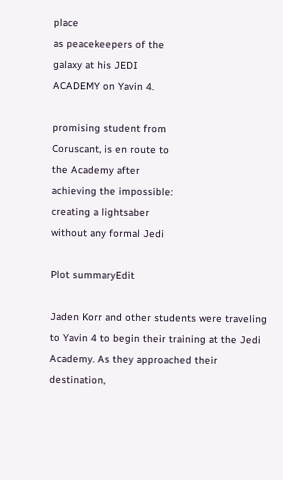place
as peacekeepers of the
galaxy at his JEDI
ACADEMY on Yavin 4.

promising student from
Coruscant, is en route to
the Academy after
achieving the impossible:
creating a lightsaber
without any formal Jedi

Plot summaryEdit

Jaden Korr and other students were traveling to Yavin 4 to begin their training at the Jedi Academy. As they approached their destination,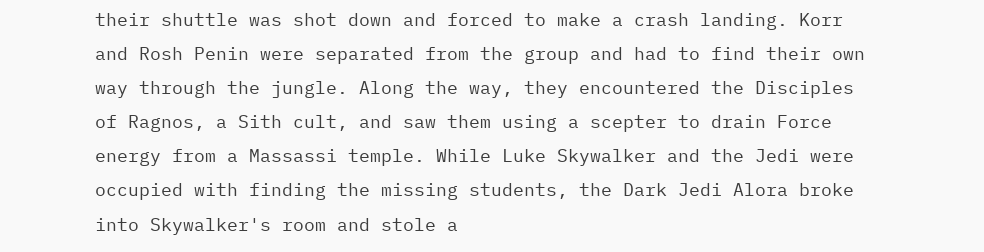their shuttle was shot down and forced to make a crash landing. Korr and Rosh Penin were separated from the group and had to find their own way through the jungle. Along the way, they encountered the Disciples of Ragnos, a Sith cult, and saw them using a scepter to drain Force energy from a Massassi temple. While Luke Skywalker and the Jedi were occupied with finding the missing students, the Dark Jedi Alora broke into Skywalker's room and stole a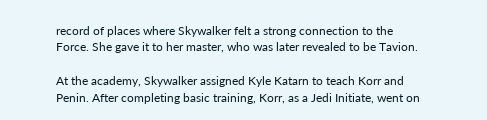record of places where Skywalker felt a strong connection to the Force. She gave it to her master, who was later revealed to be Tavion.

At the academy, Skywalker assigned Kyle Katarn to teach Korr and Penin. After completing basic training, Korr, as a Jedi Initiate, went on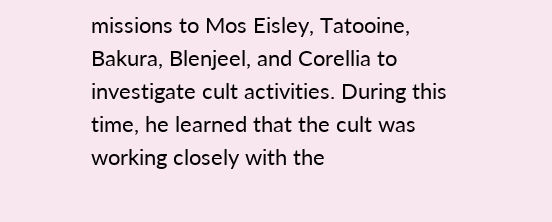missions to Mos Eisley, Tatooine, Bakura, Blenjeel, and Corellia to investigate cult activities. During this time, he learned that the cult was working closely with the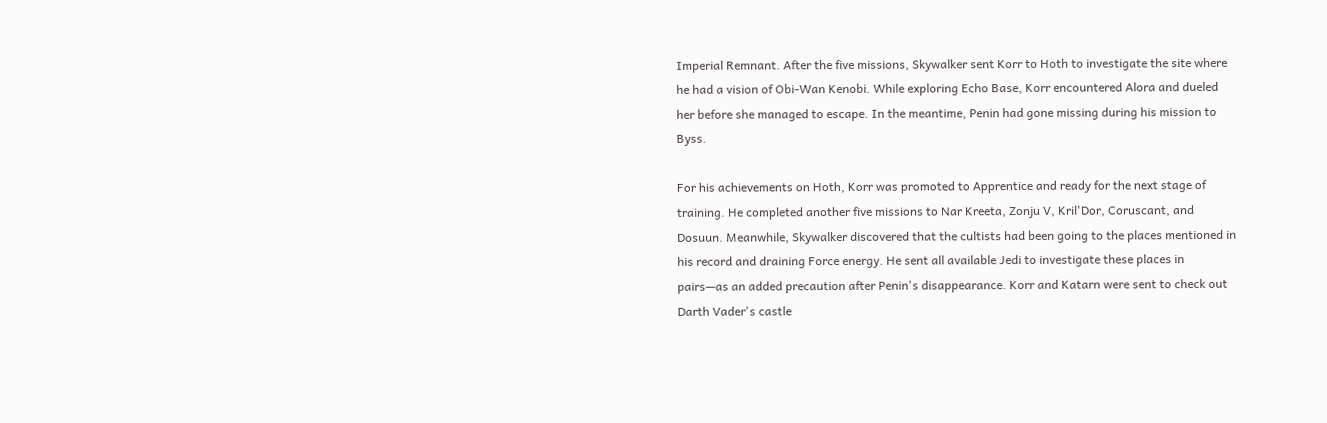Imperial Remnant. After the five missions, Skywalker sent Korr to Hoth to investigate the site where he had a vision of Obi-Wan Kenobi. While exploring Echo Base, Korr encountered Alora and dueled her before she managed to escape. In the meantime, Penin had gone missing during his mission to Byss.

For his achievements on Hoth, Korr was promoted to Apprentice and ready for the next stage of training. He completed another five missions to Nar Kreeta, Zonju V, Kril'Dor, Coruscant, and Dosuun. Meanwhile, Skywalker discovered that the cultists had been going to the places mentioned in his record and draining Force energy. He sent all available Jedi to investigate these places in pairs—as an added precaution after Penin's disappearance. Korr and Katarn were sent to check out Darth Vader's castle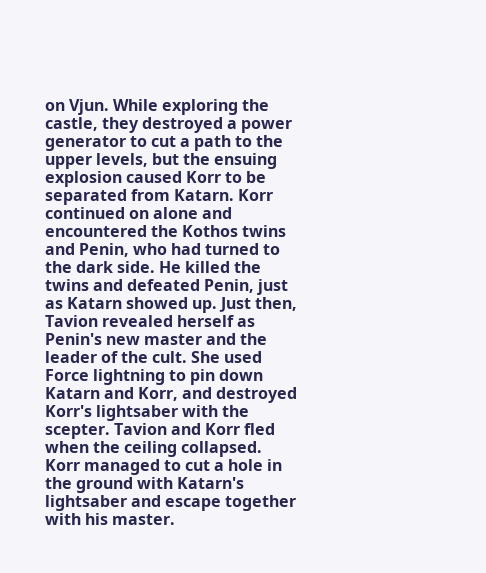on Vjun. While exploring the castle, they destroyed a power generator to cut a path to the upper levels, but the ensuing explosion caused Korr to be separated from Katarn. Korr continued on alone and encountered the Kothos twins and Penin, who had turned to the dark side. He killed the twins and defeated Penin, just as Katarn showed up. Just then, Tavion revealed herself as Penin's new master and the leader of the cult. She used Force lightning to pin down Katarn and Korr, and destroyed Korr's lightsaber with the scepter. Tavion and Korr fled when the ceiling collapsed. Korr managed to cut a hole in the ground with Katarn's lightsaber and escape together with his master.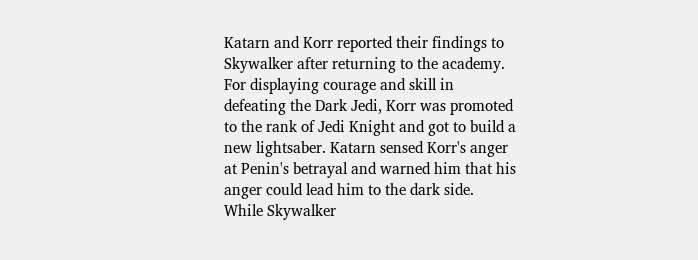Katarn and Korr reported their findings to Skywalker after returning to the academy. For displaying courage and skill in defeating the Dark Jedi, Korr was promoted to the rank of Jedi Knight and got to build a new lightsaber. Katarn sensed Korr's anger at Penin's betrayal and warned him that his anger could lead him to the dark side. While Skywalker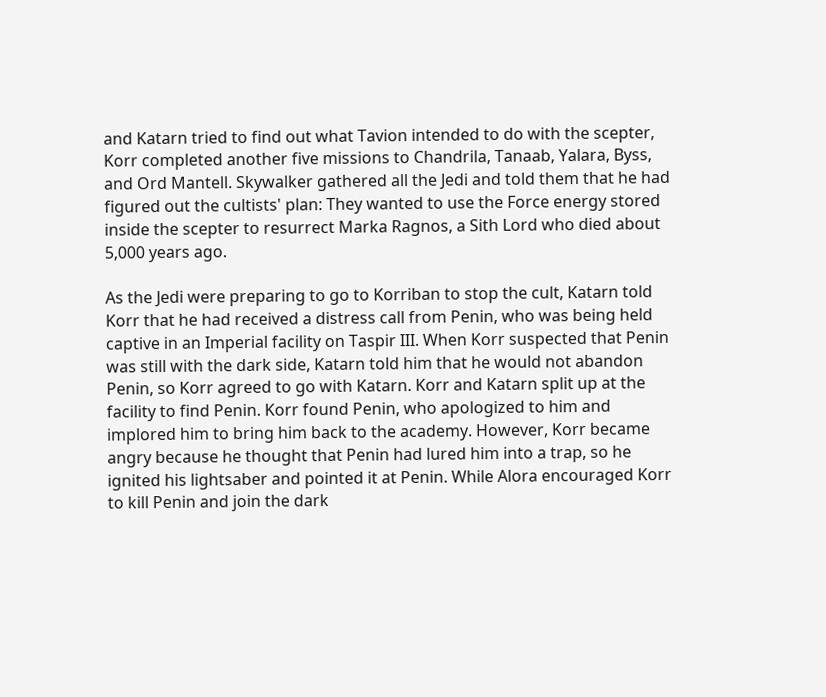and Katarn tried to find out what Tavion intended to do with the scepter, Korr completed another five missions to Chandrila, Tanaab, Yalara, Byss, and Ord Mantell. Skywalker gathered all the Jedi and told them that he had figured out the cultists' plan: They wanted to use the Force energy stored inside the scepter to resurrect Marka Ragnos, a Sith Lord who died about 5,000 years ago.

As the Jedi were preparing to go to Korriban to stop the cult, Katarn told Korr that he had received a distress call from Penin, who was being held captive in an Imperial facility on Taspir III. When Korr suspected that Penin was still with the dark side, Katarn told him that he would not abandon Penin, so Korr agreed to go with Katarn. Korr and Katarn split up at the facility to find Penin. Korr found Penin, who apologized to him and implored him to bring him back to the academy. However, Korr became angry because he thought that Penin had lured him into a trap, so he ignited his lightsaber and pointed it at Penin. While Alora encouraged Korr to kill Penin and join the dark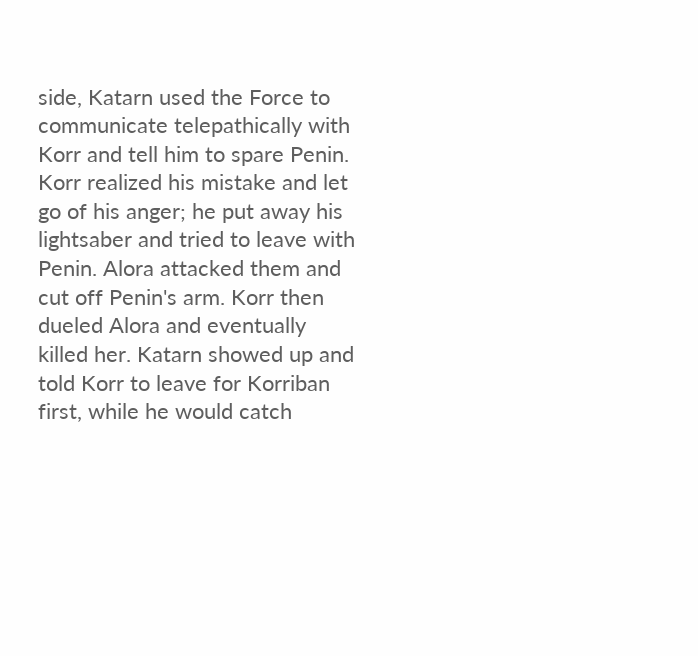side, Katarn used the Force to communicate telepathically with Korr and tell him to spare Penin. Korr realized his mistake and let go of his anger; he put away his lightsaber and tried to leave with Penin. Alora attacked them and cut off Penin's arm. Korr then dueled Alora and eventually killed her. Katarn showed up and told Korr to leave for Korriban first, while he would catch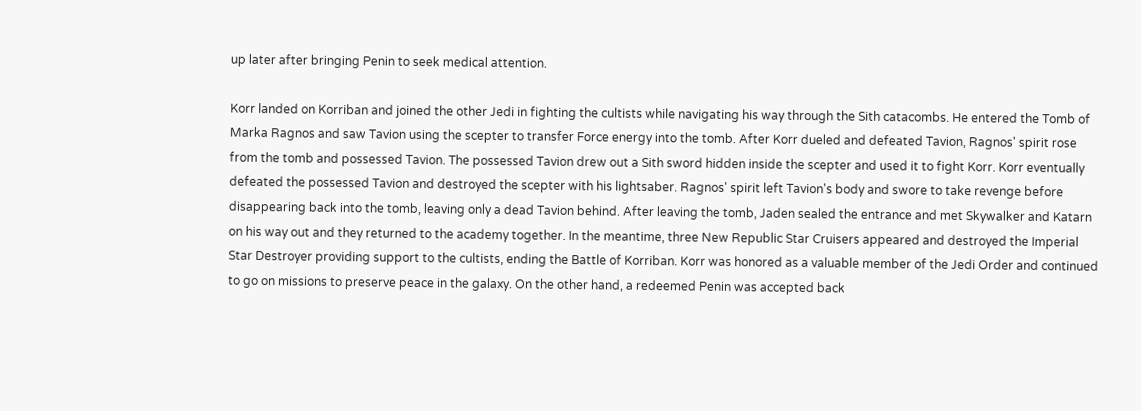up later after bringing Penin to seek medical attention.

Korr landed on Korriban and joined the other Jedi in fighting the cultists while navigating his way through the Sith catacombs. He entered the Tomb of Marka Ragnos and saw Tavion using the scepter to transfer Force energy into the tomb. After Korr dueled and defeated Tavion, Ragnos' spirit rose from the tomb and possessed Tavion. The possessed Tavion drew out a Sith sword hidden inside the scepter and used it to fight Korr. Korr eventually defeated the possessed Tavion and destroyed the scepter with his lightsaber. Ragnos' spirit left Tavion's body and swore to take revenge before disappearing back into the tomb, leaving only a dead Tavion behind. After leaving the tomb, Jaden sealed the entrance and met Skywalker and Katarn on his way out and they returned to the academy together. In the meantime, three New Republic Star Cruisers appeared and destroyed the Imperial Star Destroyer providing support to the cultists, ending the Battle of Korriban. Korr was honored as a valuable member of the Jedi Order and continued to go on missions to preserve peace in the galaxy. On the other hand, a redeemed Penin was accepted back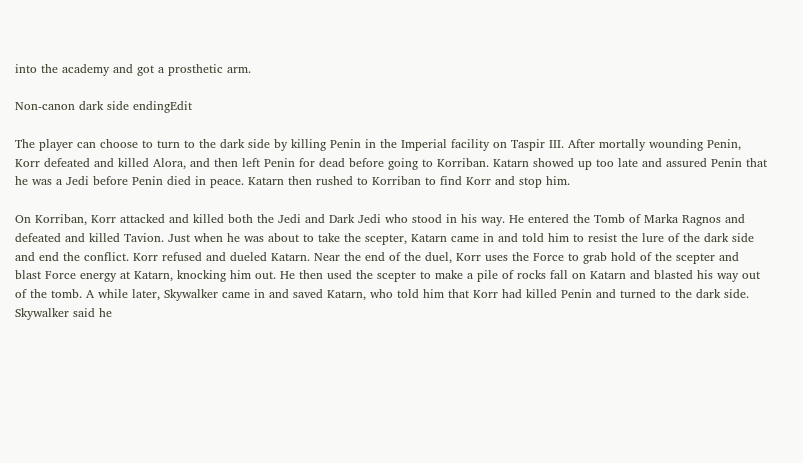into the academy and got a prosthetic arm.

Non-canon dark side endingEdit

The player can choose to turn to the dark side by killing Penin in the Imperial facility on Taspir III. After mortally wounding Penin, Korr defeated and killed Alora, and then left Penin for dead before going to Korriban. Katarn showed up too late and assured Penin that he was a Jedi before Penin died in peace. Katarn then rushed to Korriban to find Korr and stop him.

On Korriban, Korr attacked and killed both the Jedi and Dark Jedi who stood in his way. He entered the Tomb of Marka Ragnos and defeated and killed Tavion. Just when he was about to take the scepter, Katarn came in and told him to resist the lure of the dark side and end the conflict. Korr refused and dueled Katarn. Near the end of the duel, Korr uses the Force to grab hold of the scepter and blast Force energy at Katarn, knocking him out. He then used the scepter to make a pile of rocks fall on Katarn and blasted his way out of the tomb. A while later, Skywalker came in and saved Katarn, who told him that Korr had killed Penin and turned to the dark side. Skywalker said he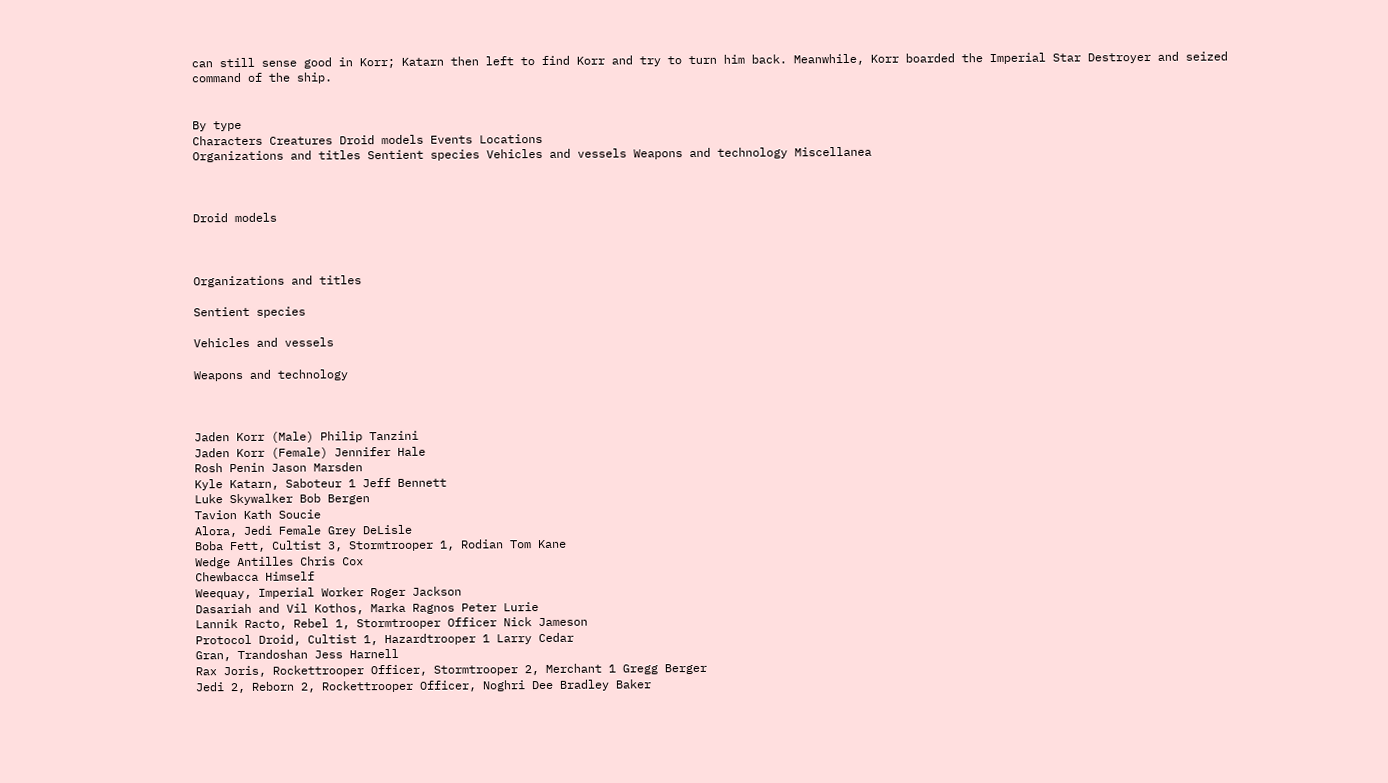can still sense good in Korr; Katarn then left to find Korr and try to turn him back. Meanwhile, Korr boarded the Imperial Star Destroyer and seized command of the ship.


By type
Characters Creatures Droid models Events Locations
Organizations and titles Sentient species Vehicles and vessels Weapons and technology Miscellanea



Droid models



Organizations and titles

Sentient species

Vehicles and vessels

Weapons and technology



Jaden Korr (Male) Philip Tanzini
Jaden Korr (Female) Jennifer Hale
Rosh Penin Jason Marsden
Kyle Katarn, Saboteur 1 Jeff Bennett
Luke Skywalker Bob Bergen
Tavion Kath Soucie
Alora, Jedi Female Grey DeLisle
Boba Fett, Cultist 3, Stormtrooper 1, Rodian Tom Kane
Wedge Antilles Chris Cox
Chewbacca Himself
Weequay, Imperial Worker Roger Jackson
Dasariah and Vil Kothos, Marka Ragnos Peter Lurie
Lannik Racto, Rebel 1, Stormtrooper Officer Nick Jameson
Protocol Droid, Cultist 1, Hazardtrooper 1 Larry Cedar
Gran, Trandoshan Jess Harnell
Rax Joris, Rockettrooper Officer, Stormtrooper 2, Merchant 1 Gregg Berger
Jedi 2, Reborn 2, Rockettrooper Officer, Noghri Dee Bradley Baker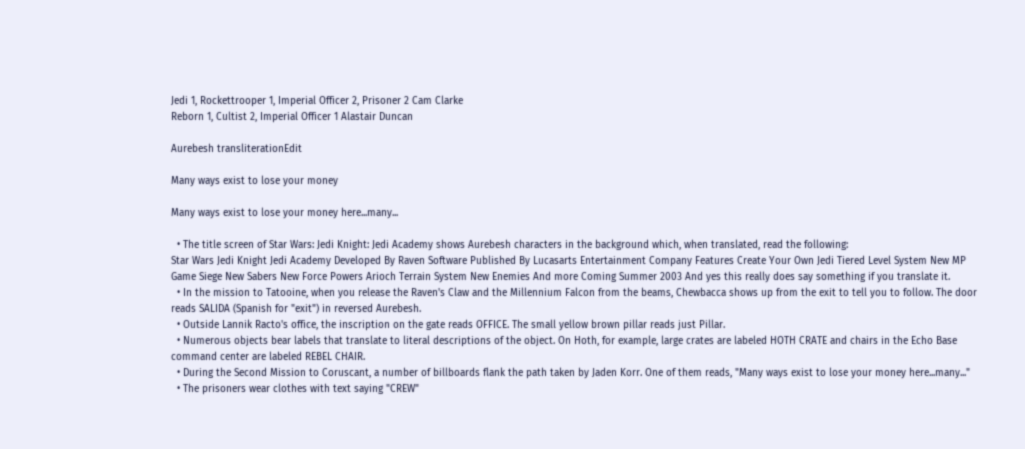Jedi 1, Rockettrooper 1, Imperial Officer 2, Prisoner 2 Cam Clarke
Reborn 1, Cultist 2, Imperial Officer 1 Alastair Duncan

Aurebesh transliterationEdit

Many ways exist to lose your money

Many ways exist to lose your money here...many...

  • The title screen of Star Wars: Jedi Knight: Jedi Academy shows Aurebesh characters in the background which, when translated, read the following:
Star Wars Jedi Knight Jedi Academy Developed By Raven Software Published By Lucasarts Entertainment Company Features Create Your Own Jedi Tiered Level System New MP Game Siege New Sabers New Force Powers Arioch Terrain System New Enemies And more Coming Summer 2003 And yes this really does say something if you translate it.
  • In the mission to Tatooine, when you release the Raven's Claw and the Millennium Falcon from the beams, Chewbacca shows up from the exit to tell you to follow. The door reads SALIDA (Spanish for "exit") in reversed Aurebesh.
  • Outside Lannik Racto's office, the inscription on the gate reads OFFICE. The small yellow brown pillar reads just Pillar.
  • Numerous objects bear labels that translate to literal descriptions of the object. On Hoth, for example, large crates are labeled HOTH CRATE and chairs in the Echo Base command center are labeled REBEL CHAIR.
  • During the Second Mission to Coruscant, a number of billboards flank the path taken by Jaden Korr. One of them reads, "Many ways exist to lose your money here...many..."
  • The prisoners wear clothes with text saying "CREW"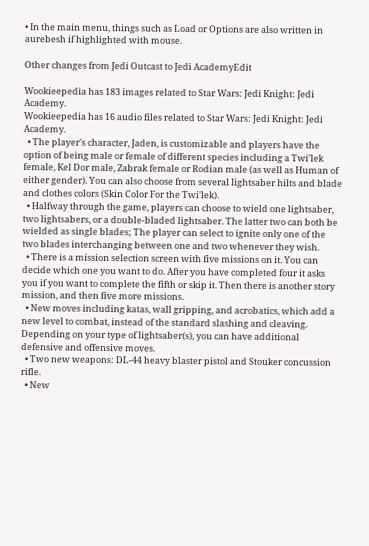• In the main menu, things such as Load or Options are also written in aurebesh if highlighted with mouse.

Other changes from Jedi Outcast to Jedi AcademyEdit

Wookieepedia has 183 images related to Star Wars: Jedi Knight: Jedi Academy.
Wookieepedia has 16 audio files related to Star Wars: Jedi Knight: Jedi Academy.
  • The player's character, Jaden, is customizable and players have the option of being male or female of different species including a Twi'lek female, Kel Dor male, Zabrak female or Rodian male (as well as Human of either gender). You can also choose from several lightsaber hilts and blade and clothes colors (Skin Color For the Twi'lek).
  • Halfway through the game, players can choose to wield one lightsaber, two lightsabers, or a double-bladed lightsaber. The latter two can both be wielded as single blades; The player can select to ignite only one of the two blades interchanging between one and two whenever they wish.
  • There is a mission selection screen with five missions on it. You can decide which one you want to do. After you have completed four it asks you if you want to complete the fifth or skip it. Then there is another story mission, and then five more missions.
  • New moves including katas, wall gripping, and acrobatics, which add a new level to combat, instead of the standard slashing and cleaving. Depending on your type of lightsaber(s), you can have additional defensive and offensive moves.
  • Two new weapons: DL-44 heavy blaster pistol and Stouker concussion rifle.
  • New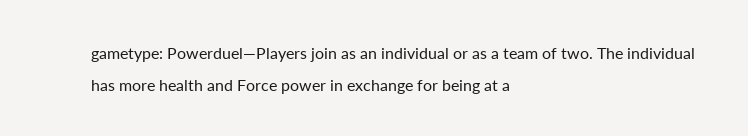gametype: Powerduel—Players join as an individual or as a team of two. The individual has more health and Force power in exchange for being at a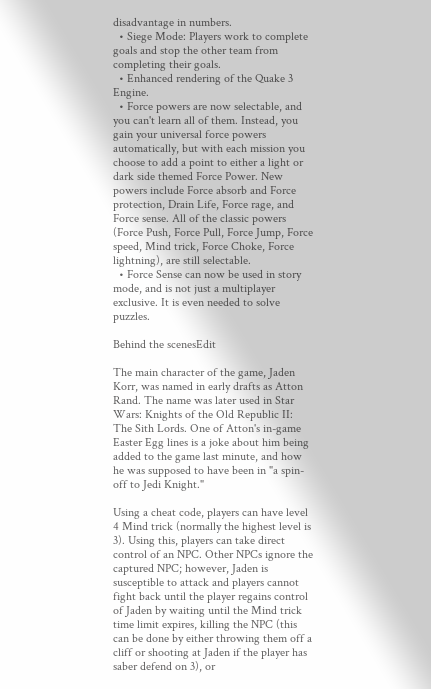disadvantage in numbers.
  • Siege Mode: Players work to complete goals and stop the other team from completing their goals.
  • Enhanced rendering of the Quake 3 Engine.
  • Force powers are now selectable, and you can't learn all of them. Instead, you gain your universal force powers automatically, but with each mission you choose to add a point to either a light or dark side themed Force Power. New powers include Force absorb and Force protection, Drain Life, Force rage, and Force sense. All of the classic powers (Force Push, Force Pull, Force Jump, Force speed, Mind trick, Force Choke, Force lightning), are still selectable.
  • Force Sense can now be used in story mode, and is not just a multiplayer exclusive. It is even needed to solve puzzles.

Behind the scenesEdit

The main character of the game, Jaden Korr, was named in early drafts as Atton Rand. The name was later used in Star Wars: Knights of the Old Republic II: The Sith Lords. One of Atton's in-game Easter Egg lines is a joke about him being added to the game last minute, and how he was supposed to have been in "a spin-off to Jedi Knight."

Using a cheat code, players can have level 4 Mind trick (normally the highest level is 3). Using this, players can take direct control of an NPC. Other NPCs ignore the captured NPC; however, Jaden is susceptible to attack and players cannot fight back until the player regains control of Jaden by waiting until the Mind trick time limit expires, killing the NPC (this can be done by either throwing them off a cliff or shooting at Jaden if the player has saber defend on 3), or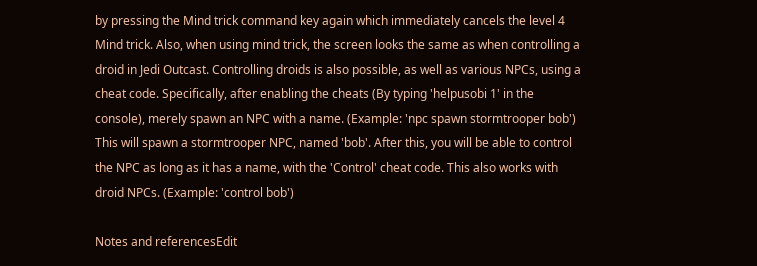by pressing the Mind trick command key again which immediately cancels the level 4 Mind trick. Also, when using mind trick, the screen looks the same as when controlling a droid in Jedi Outcast. Controlling droids is also possible, as well as various NPCs, using a cheat code. Specifically, after enabling the cheats (By typing 'helpusobi 1' in the console), merely spawn an NPC with a name. (Example: 'npc spawn stormtrooper bob') This will spawn a stormtrooper NPC, named 'bob'. After this, you will be able to control the NPC as long as it has a name, with the 'Control' cheat code. This also works with droid NPCs. (Example: 'control bob')

Notes and referencesEdit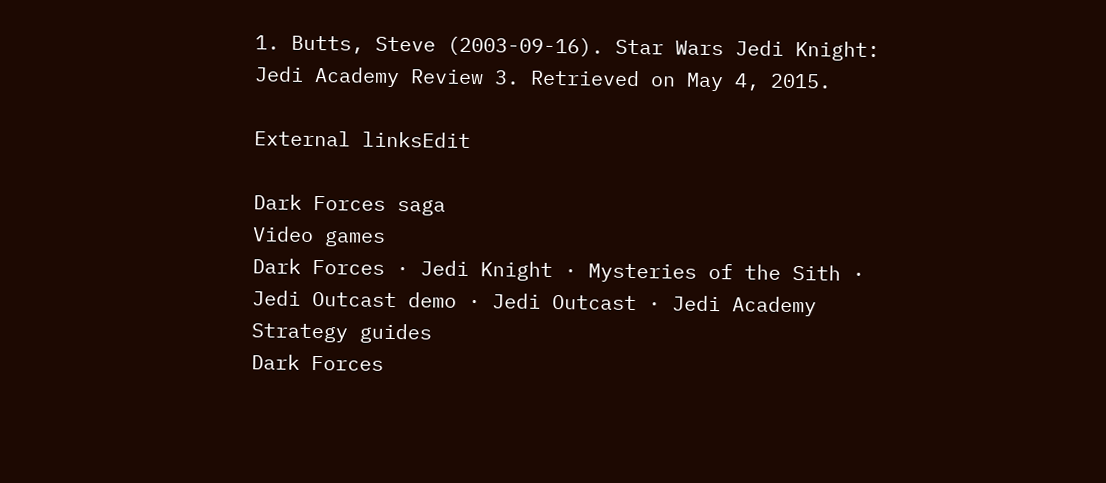1. Butts, Steve (2003-09-16). Star Wars Jedi Knight: Jedi Academy Review 3. Retrieved on May 4, 2015.

External linksEdit

Dark Forces saga
Video games
Dark Forces · Jedi Knight · Mysteries of the Sith · Jedi Outcast demo · Jedi Outcast · Jedi Academy
Strategy guides
Dark Forces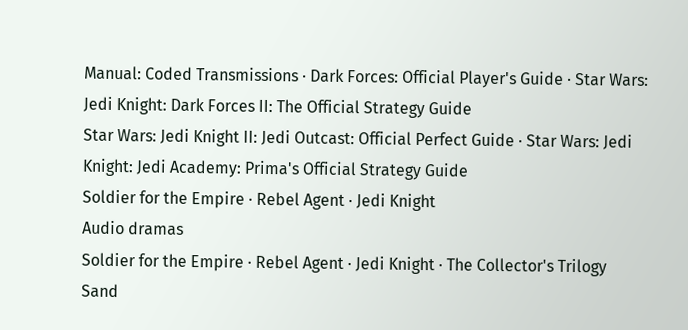Manual: Coded Transmissions · Dark Forces: Official Player's Guide · Star Wars: Jedi Knight: Dark Forces II: The Official Strategy Guide
Star Wars: Jedi Knight II: Jedi Outcast: Official Perfect Guide · Star Wars: Jedi Knight: Jedi Academy: Prima's Official Strategy Guide
Soldier for the Empire · Rebel Agent · Jedi Knight
Audio dramas
Soldier for the Empire · Rebel Agent · Jedi Knight · The Collector's Trilogy
Sand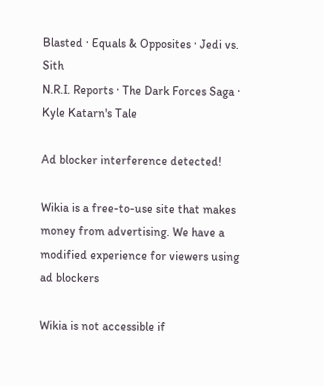Blasted · Equals & Opposites · Jedi vs. Sith
N.R.I. Reports · The Dark Forces Saga · Kyle Katarn's Tale

Ad blocker interference detected!

Wikia is a free-to-use site that makes money from advertising. We have a modified experience for viewers using ad blockers

Wikia is not accessible if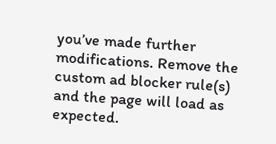you’ve made further modifications. Remove the custom ad blocker rule(s) and the page will load as expected.